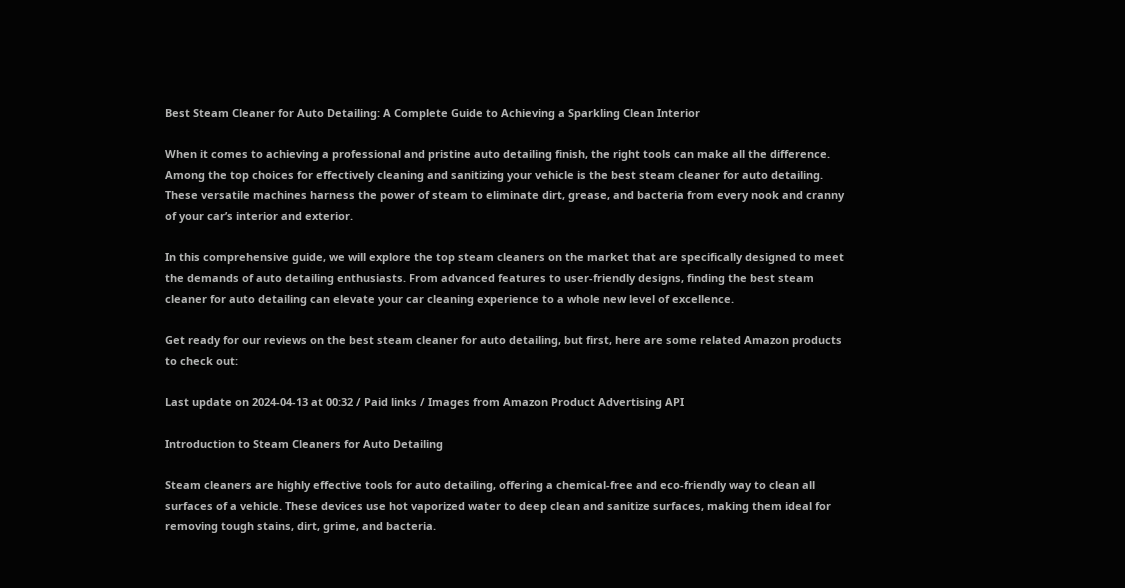Best Steam Cleaner for Auto Detailing: A Complete Guide to Achieving a Sparkling Clean Interior

When it comes to achieving a professional and pristine auto detailing finish, the right tools can make all the difference. Among the top choices for effectively cleaning and sanitizing your vehicle is the best steam cleaner for auto detailing. These versatile machines harness the power of steam to eliminate dirt, grease, and bacteria from every nook and cranny of your car’s interior and exterior.

In this comprehensive guide, we will explore the top steam cleaners on the market that are specifically designed to meet the demands of auto detailing enthusiasts. From advanced features to user-friendly designs, finding the best steam cleaner for auto detailing can elevate your car cleaning experience to a whole new level of excellence.

Get ready for our reviews on the best steam cleaner for auto detailing, but first, here are some related Amazon products to check out:

Last update on 2024-04-13 at 00:32 / Paid links / Images from Amazon Product Advertising API

Introduction to Steam Cleaners for Auto Detailing

Steam cleaners are highly effective tools for auto detailing, offering a chemical-free and eco-friendly way to clean all surfaces of a vehicle. These devices use hot vaporized water to deep clean and sanitize surfaces, making them ideal for removing tough stains, dirt, grime, and bacteria.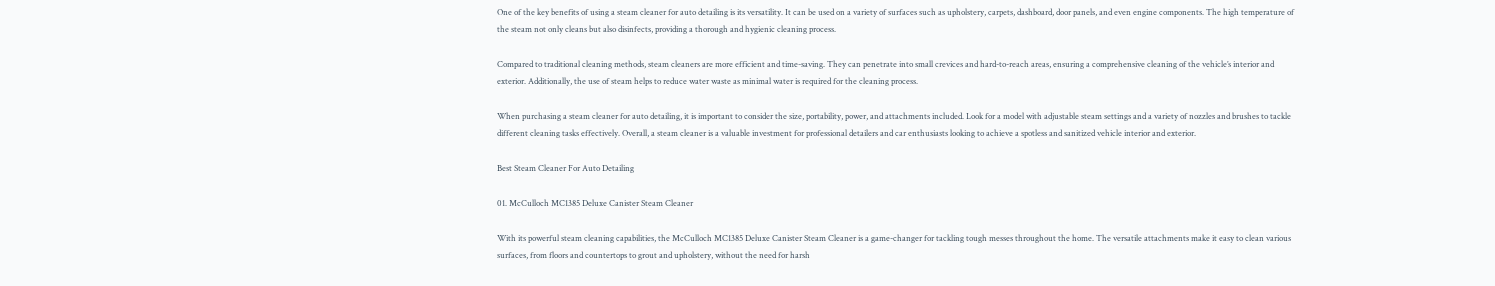One of the key benefits of using a steam cleaner for auto detailing is its versatility. It can be used on a variety of surfaces such as upholstery, carpets, dashboard, door panels, and even engine components. The high temperature of the steam not only cleans but also disinfects, providing a thorough and hygienic cleaning process.

Compared to traditional cleaning methods, steam cleaners are more efficient and time-saving. They can penetrate into small crevices and hard-to-reach areas, ensuring a comprehensive cleaning of the vehicle’s interior and exterior. Additionally, the use of steam helps to reduce water waste as minimal water is required for the cleaning process.

When purchasing a steam cleaner for auto detailing, it is important to consider the size, portability, power, and attachments included. Look for a model with adjustable steam settings and a variety of nozzles and brushes to tackle different cleaning tasks effectively. Overall, a steam cleaner is a valuable investment for professional detailers and car enthusiasts looking to achieve a spotless and sanitized vehicle interior and exterior.

Best Steam Cleaner For Auto Detailing

01. McCulloch MC1385 Deluxe Canister Steam Cleaner

With its powerful steam cleaning capabilities, the McCulloch MC1385 Deluxe Canister Steam Cleaner is a game-changer for tackling tough messes throughout the home. The versatile attachments make it easy to clean various surfaces, from floors and countertops to grout and upholstery, without the need for harsh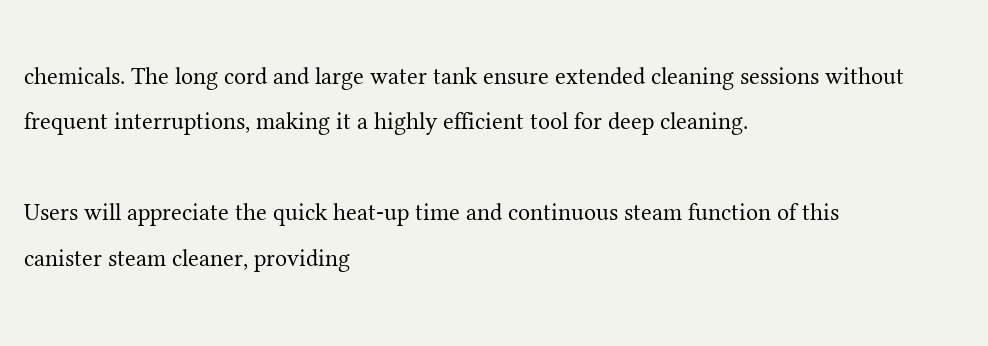chemicals. The long cord and large water tank ensure extended cleaning sessions without frequent interruptions, making it a highly efficient tool for deep cleaning.

Users will appreciate the quick heat-up time and continuous steam function of this canister steam cleaner, providing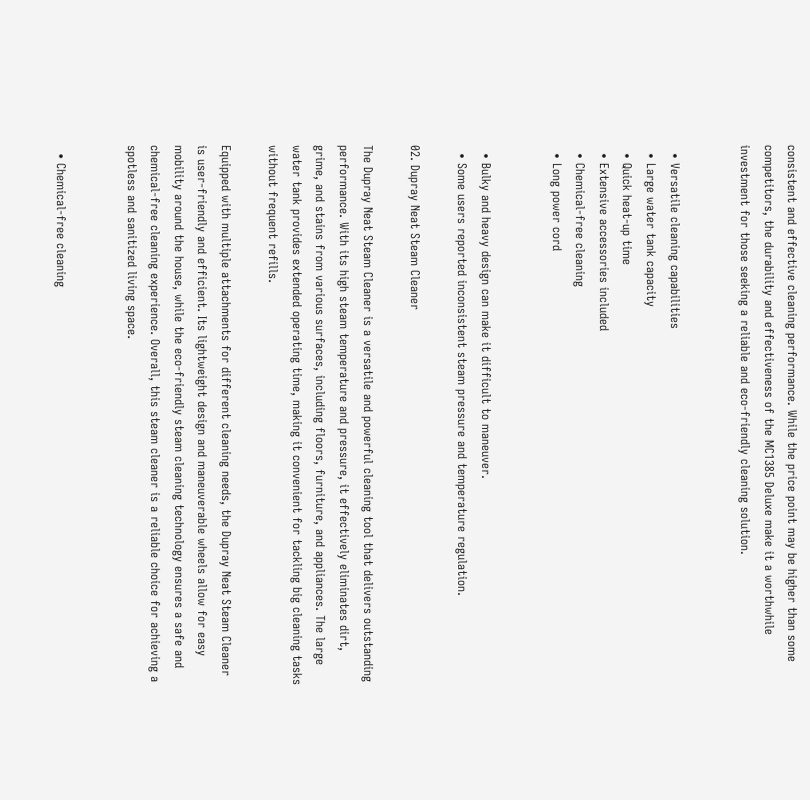consistent and effective cleaning performance. While the price point may be higher than some competitors, the durability and effectiveness of the MC1385 Deluxe make it a worthwhile investment for those seeking a reliable and eco-friendly cleaning solution.


  • Versatile cleaning capabilities
  • Large water tank capacity
  • Quick heat-up time
  • Extensive accessories included
  • Chemical-free cleaning
  • Long power cord


  • Bulky and heavy design can make it difficult to maneuver.
  • Some users reported inconsistent steam pressure and temperature regulation.

02. Dupray Neat Steam Cleaner

The Dupray Neat Steam Cleaner is a versatile and powerful cleaning tool that delivers outstanding performance. With its high steam temperature and pressure, it effectively eliminates dirt, grime, and stains from various surfaces, including floors, furniture, and appliances. The large water tank provides extended operating time, making it convenient for tackling big cleaning tasks without frequent refills.

Equipped with multiple attachments for different cleaning needs, the Dupray Neat Steam Cleaner is user-friendly and efficient. Its lightweight design and maneuverable wheels allow for easy mobility around the house, while the eco-friendly steam cleaning technology ensures a safe and chemical-free cleaning experience. Overall, this steam cleaner is a reliable choice for achieving a spotless and sanitized living space.


  • Chemical-free cleaning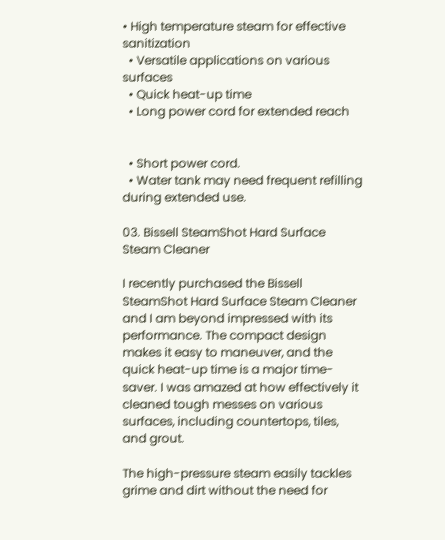• High temperature steam for effective sanitization
  • Versatile applications on various surfaces
  • Quick heat-up time
  • Long power cord for extended reach


  • Short power cord.
  • Water tank may need frequent refilling during extended use.

03. Bissell SteamShot Hard Surface Steam Cleaner

I recently purchased the Bissell SteamShot Hard Surface Steam Cleaner and I am beyond impressed with its performance. The compact design makes it easy to maneuver, and the quick heat-up time is a major time-saver. I was amazed at how effectively it cleaned tough messes on various surfaces, including countertops, tiles, and grout.

The high-pressure steam easily tackles grime and dirt without the need for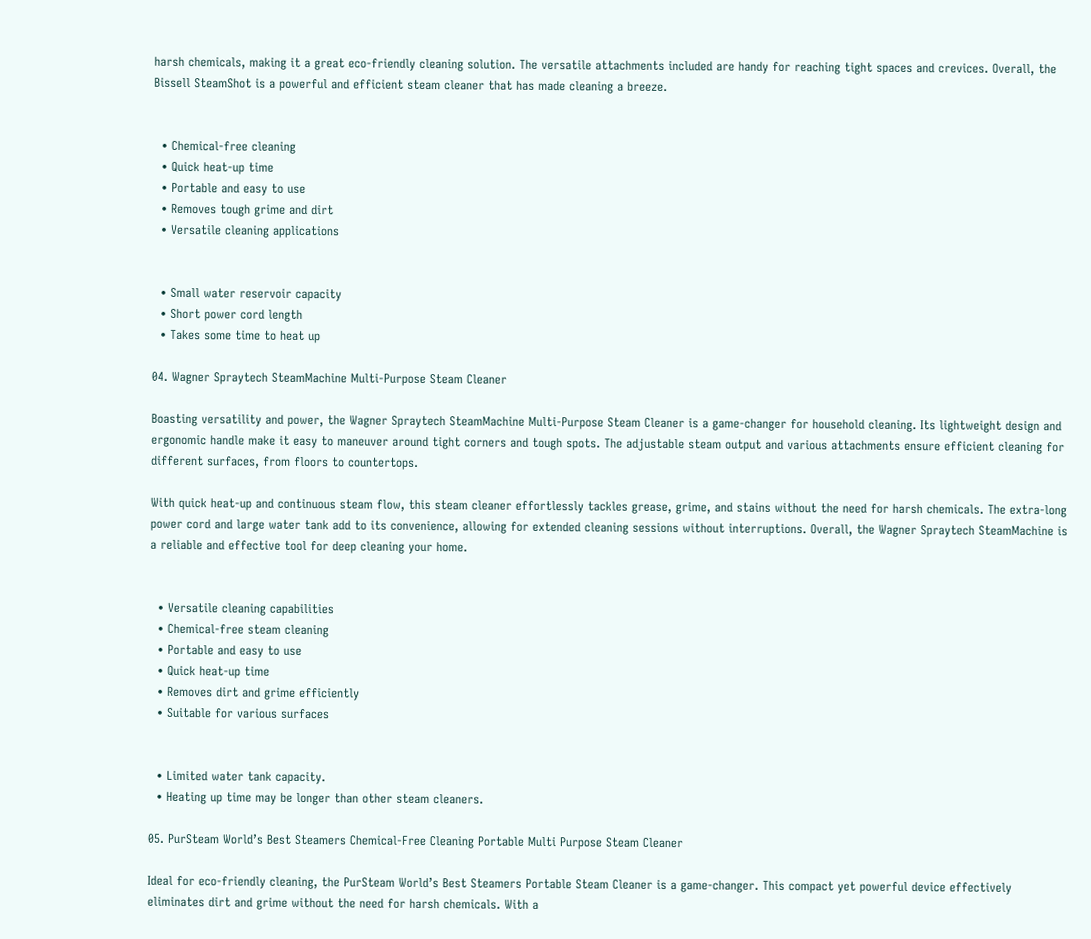harsh chemicals, making it a great eco-friendly cleaning solution. The versatile attachments included are handy for reaching tight spaces and crevices. Overall, the Bissell SteamShot is a powerful and efficient steam cleaner that has made cleaning a breeze.


  • Chemical-free cleaning
  • Quick heat-up time
  • Portable and easy to use
  • Removes tough grime and dirt
  • Versatile cleaning applications


  • Small water reservoir capacity
  • Short power cord length
  • Takes some time to heat up

04. Wagner Spraytech SteamMachine Multi-Purpose Steam Cleaner

Boasting versatility and power, the Wagner Spraytech SteamMachine Multi-Purpose Steam Cleaner is a game-changer for household cleaning. Its lightweight design and ergonomic handle make it easy to maneuver around tight corners and tough spots. The adjustable steam output and various attachments ensure efficient cleaning for different surfaces, from floors to countertops.

With quick heat-up and continuous steam flow, this steam cleaner effortlessly tackles grease, grime, and stains without the need for harsh chemicals. The extra-long power cord and large water tank add to its convenience, allowing for extended cleaning sessions without interruptions. Overall, the Wagner Spraytech SteamMachine is a reliable and effective tool for deep cleaning your home.


  • Versatile cleaning capabilities
  • Chemical-free steam cleaning
  • Portable and easy to use
  • Quick heat-up time
  • Removes dirt and grime efficiently
  • Suitable for various surfaces


  • Limited water tank capacity.
  • Heating up time may be longer than other steam cleaners.

05. PurSteam World’s Best Steamers Chemical-Free Cleaning Portable Multi Purpose Steam Cleaner

Ideal for eco-friendly cleaning, the PurSteam World’s Best Steamers Portable Steam Cleaner is a game-changer. This compact yet powerful device effectively eliminates dirt and grime without the need for harsh chemicals. With a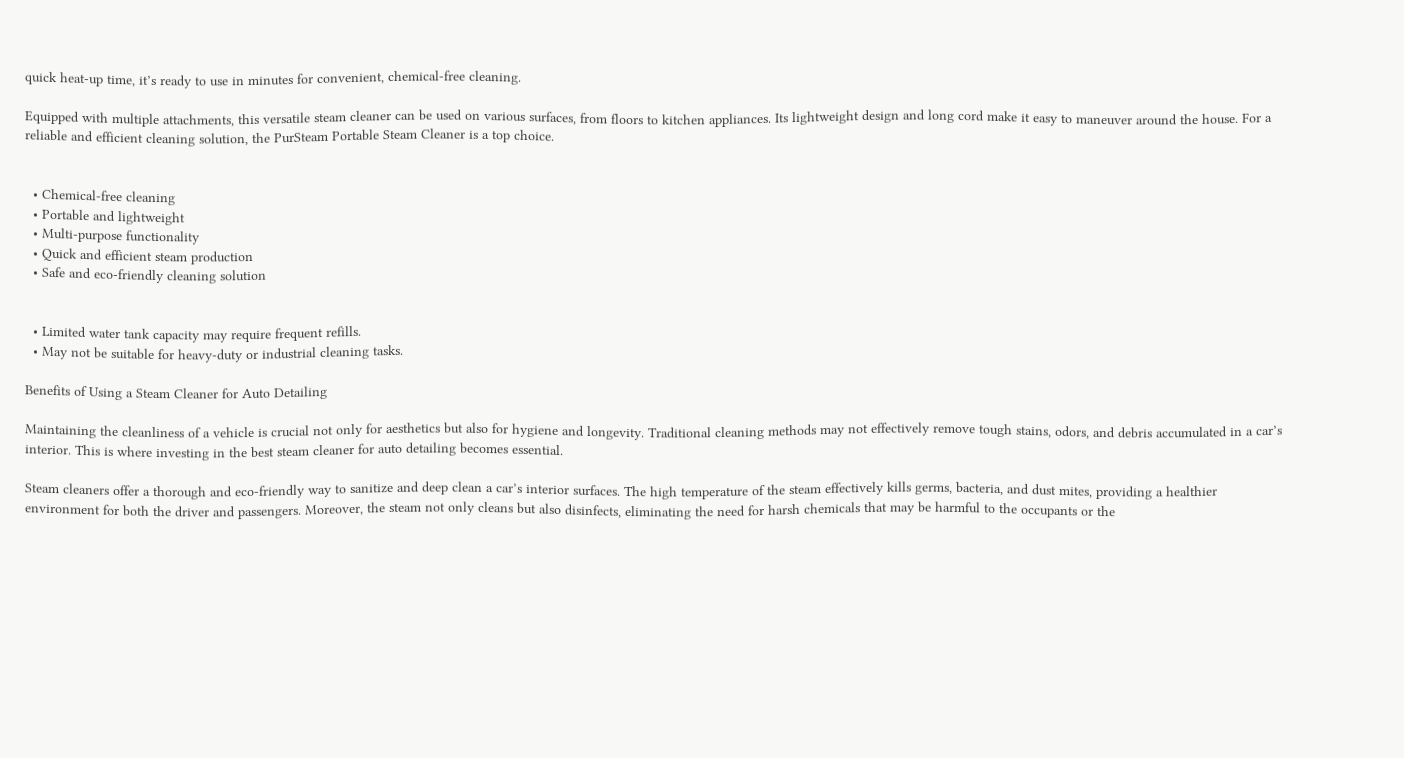quick heat-up time, it’s ready to use in minutes for convenient, chemical-free cleaning.

Equipped with multiple attachments, this versatile steam cleaner can be used on various surfaces, from floors to kitchen appliances. Its lightweight design and long cord make it easy to maneuver around the house. For a reliable and efficient cleaning solution, the PurSteam Portable Steam Cleaner is a top choice.


  • Chemical-free cleaning
  • Portable and lightweight
  • Multi-purpose functionality
  • Quick and efficient steam production
  • Safe and eco-friendly cleaning solution


  • Limited water tank capacity may require frequent refills.
  • May not be suitable for heavy-duty or industrial cleaning tasks.

Benefits of Using a Steam Cleaner for Auto Detailing

Maintaining the cleanliness of a vehicle is crucial not only for aesthetics but also for hygiene and longevity. Traditional cleaning methods may not effectively remove tough stains, odors, and debris accumulated in a car’s interior. This is where investing in the best steam cleaner for auto detailing becomes essential.

Steam cleaners offer a thorough and eco-friendly way to sanitize and deep clean a car’s interior surfaces. The high temperature of the steam effectively kills germs, bacteria, and dust mites, providing a healthier environment for both the driver and passengers. Moreover, the steam not only cleans but also disinfects, eliminating the need for harsh chemicals that may be harmful to the occupants or the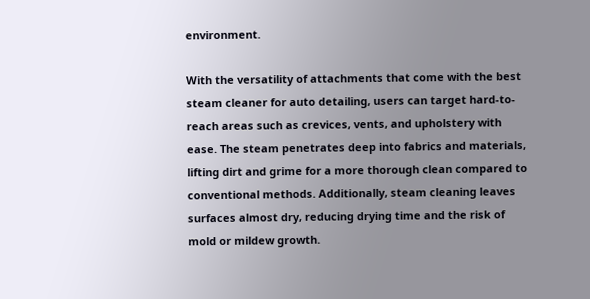environment.

With the versatility of attachments that come with the best steam cleaner for auto detailing, users can target hard-to-reach areas such as crevices, vents, and upholstery with ease. The steam penetrates deep into fabrics and materials, lifting dirt and grime for a more thorough clean compared to conventional methods. Additionally, steam cleaning leaves surfaces almost dry, reducing drying time and the risk of mold or mildew growth.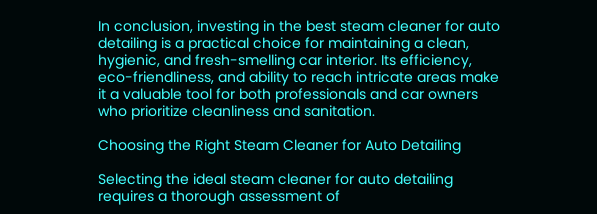In conclusion, investing in the best steam cleaner for auto detailing is a practical choice for maintaining a clean, hygienic, and fresh-smelling car interior. Its efficiency, eco-friendliness, and ability to reach intricate areas make it a valuable tool for both professionals and car owners who prioritize cleanliness and sanitation.

Choosing the Right Steam Cleaner for Auto Detailing

Selecting the ideal steam cleaner for auto detailing requires a thorough assessment of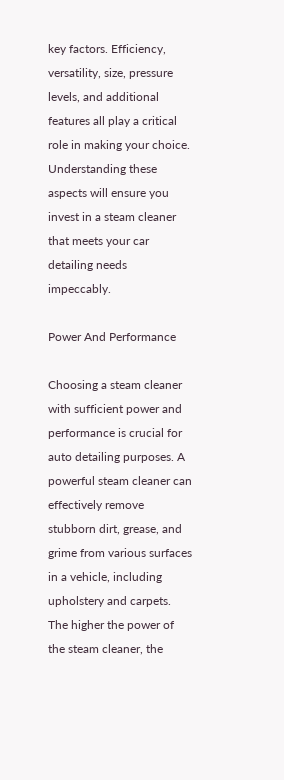key factors. Efficiency, versatility, size, pressure levels, and additional features all play a critical role in making your choice. Understanding these aspects will ensure you invest in a steam cleaner that meets your car detailing needs impeccably.

Power And Performance

Choosing a steam cleaner with sufficient power and performance is crucial for auto detailing purposes. A powerful steam cleaner can effectively remove stubborn dirt, grease, and grime from various surfaces in a vehicle, including upholstery and carpets. The higher the power of the steam cleaner, the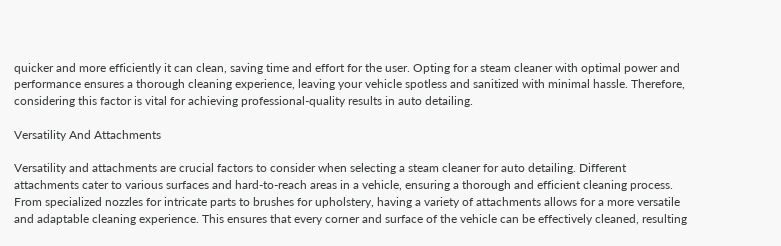quicker and more efficiently it can clean, saving time and effort for the user. Opting for a steam cleaner with optimal power and performance ensures a thorough cleaning experience, leaving your vehicle spotless and sanitized with minimal hassle. Therefore, considering this factor is vital for achieving professional-quality results in auto detailing.

Versatility And Attachments

Versatility and attachments are crucial factors to consider when selecting a steam cleaner for auto detailing. Different attachments cater to various surfaces and hard-to-reach areas in a vehicle, ensuring a thorough and efficient cleaning process. From specialized nozzles for intricate parts to brushes for upholstery, having a variety of attachments allows for a more versatile and adaptable cleaning experience. This ensures that every corner and surface of the vehicle can be effectively cleaned, resulting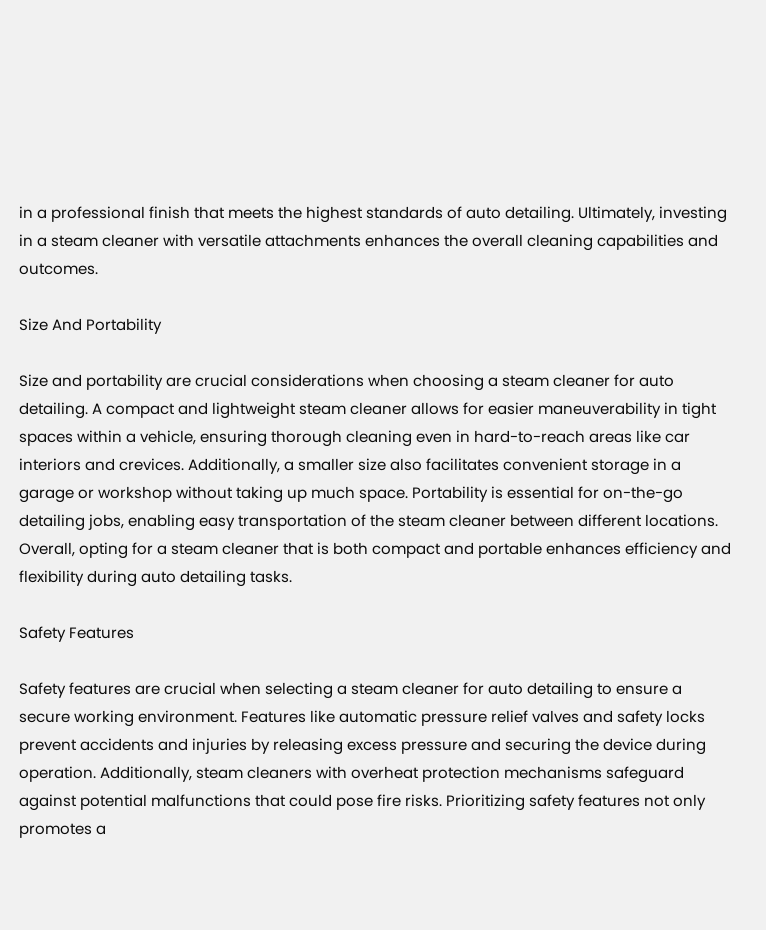in a professional finish that meets the highest standards of auto detailing. Ultimately, investing in a steam cleaner with versatile attachments enhances the overall cleaning capabilities and outcomes.

Size And Portability

Size and portability are crucial considerations when choosing a steam cleaner for auto detailing. A compact and lightweight steam cleaner allows for easier maneuverability in tight spaces within a vehicle, ensuring thorough cleaning even in hard-to-reach areas like car interiors and crevices. Additionally, a smaller size also facilitates convenient storage in a garage or workshop without taking up much space. Portability is essential for on-the-go detailing jobs, enabling easy transportation of the steam cleaner between different locations. Overall, opting for a steam cleaner that is both compact and portable enhances efficiency and flexibility during auto detailing tasks.

Safety Features

Safety features are crucial when selecting a steam cleaner for auto detailing to ensure a secure working environment. Features like automatic pressure relief valves and safety locks prevent accidents and injuries by releasing excess pressure and securing the device during operation. Additionally, steam cleaners with overheat protection mechanisms safeguard against potential malfunctions that could pose fire risks. Prioritizing safety features not only promotes a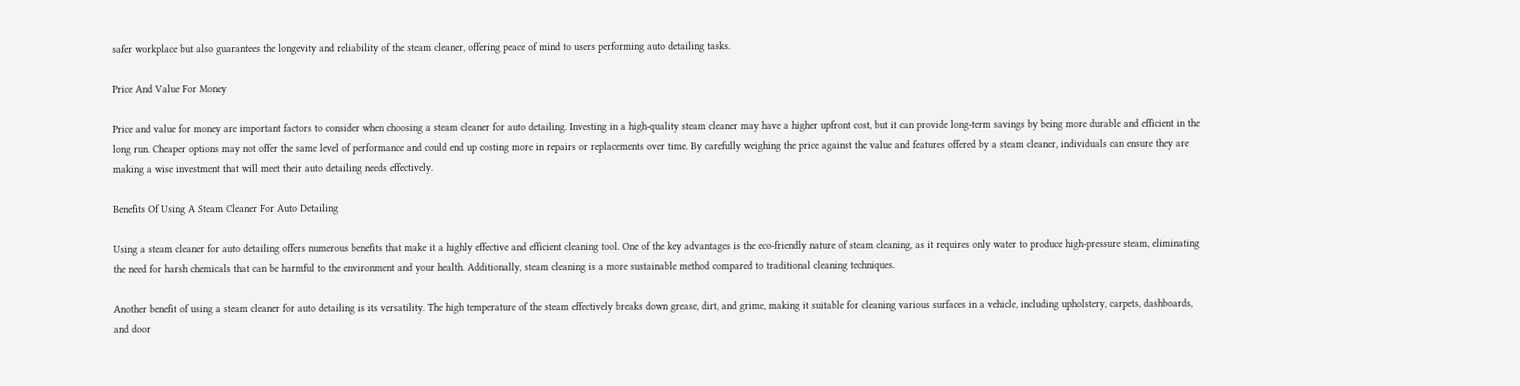safer workplace but also guarantees the longevity and reliability of the steam cleaner, offering peace of mind to users performing auto detailing tasks.

Price And Value For Money

Price and value for money are important factors to consider when choosing a steam cleaner for auto detailing. Investing in a high-quality steam cleaner may have a higher upfront cost, but it can provide long-term savings by being more durable and efficient in the long run. Cheaper options may not offer the same level of performance and could end up costing more in repairs or replacements over time. By carefully weighing the price against the value and features offered by a steam cleaner, individuals can ensure they are making a wise investment that will meet their auto detailing needs effectively.

Benefits Of Using A Steam Cleaner For Auto Detailing

Using a steam cleaner for auto detailing offers numerous benefits that make it a highly effective and efficient cleaning tool. One of the key advantages is the eco-friendly nature of steam cleaning, as it requires only water to produce high-pressure steam, eliminating the need for harsh chemicals that can be harmful to the environment and your health. Additionally, steam cleaning is a more sustainable method compared to traditional cleaning techniques.

Another benefit of using a steam cleaner for auto detailing is its versatility. The high temperature of the steam effectively breaks down grease, dirt, and grime, making it suitable for cleaning various surfaces in a vehicle, including upholstery, carpets, dashboards, and door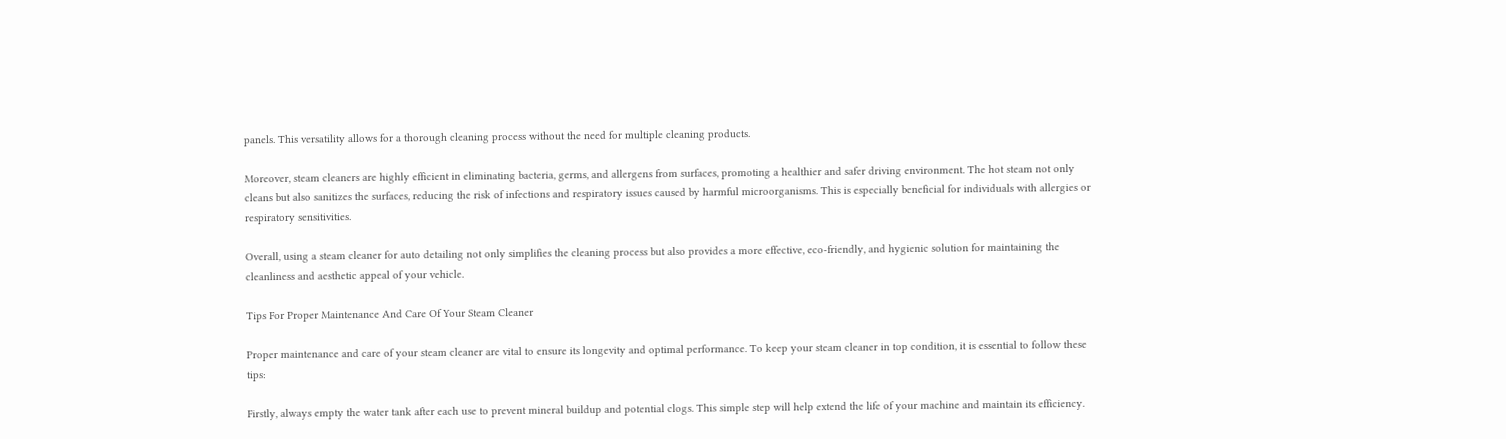panels. This versatility allows for a thorough cleaning process without the need for multiple cleaning products.

Moreover, steam cleaners are highly efficient in eliminating bacteria, germs, and allergens from surfaces, promoting a healthier and safer driving environment. The hot steam not only cleans but also sanitizes the surfaces, reducing the risk of infections and respiratory issues caused by harmful microorganisms. This is especially beneficial for individuals with allergies or respiratory sensitivities.

Overall, using a steam cleaner for auto detailing not only simplifies the cleaning process but also provides a more effective, eco-friendly, and hygienic solution for maintaining the cleanliness and aesthetic appeal of your vehicle.

Tips For Proper Maintenance And Care Of Your Steam Cleaner

Proper maintenance and care of your steam cleaner are vital to ensure its longevity and optimal performance. To keep your steam cleaner in top condition, it is essential to follow these tips:

Firstly, always empty the water tank after each use to prevent mineral buildup and potential clogs. This simple step will help extend the life of your machine and maintain its efficiency.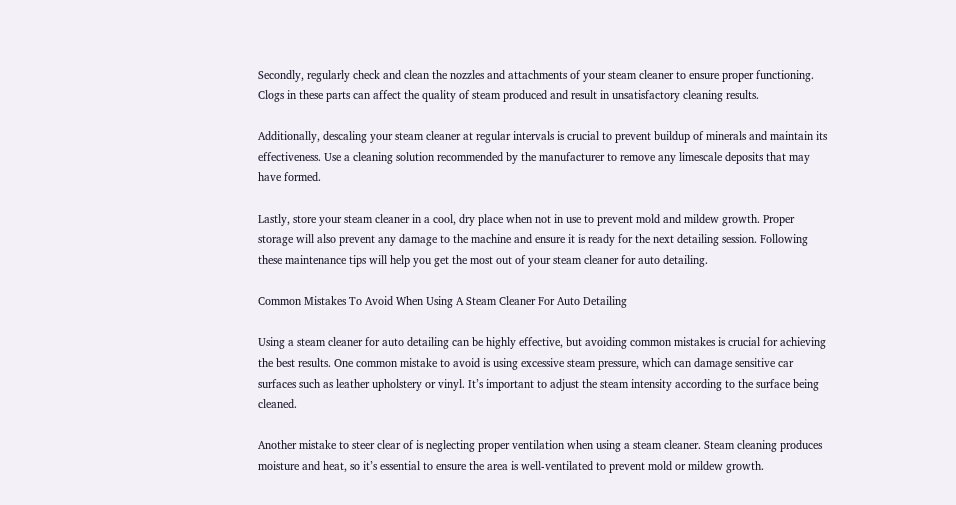Secondly, regularly check and clean the nozzles and attachments of your steam cleaner to ensure proper functioning. Clogs in these parts can affect the quality of steam produced and result in unsatisfactory cleaning results.

Additionally, descaling your steam cleaner at regular intervals is crucial to prevent buildup of minerals and maintain its effectiveness. Use a cleaning solution recommended by the manufacturer to remove any limescale deposits that may have formed.

Lastly, store your steam cleaner in a cool, dry place when not in use to prevent mold and mildew growth. Proper storage will also prevent any damage to the machine and ensure it is ready for the next detailing session. Following these maintenance tips will help you get the most out of your steam cleaner for auto detailing.

Common Mistakes To Avoid When Using A Steam Cleaner For Auto Detailing

Using a steam cleaner for auto detailing can be highly effective, but avoiding common mistakes is crucial for achieving the best results. One common mistake to avoid is using excessive steam pressure, which can damage sensitive car surfaces such as leather upholstery or vinyl. It’s important to adjust the steam intensity according to the surface being cleaned.

Another mistake to steer clear of is neglecting proper ventilation when using a steam cleaner. Steam cleaning produces moisture and heat, so it’s essential to ensure the area is well-ventilated to prevent mold or mildew growth.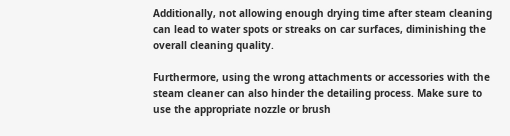Additionally, not allowing enough drying time after steam cleaning can lead to water spots or streaks on car surfaces, diminishing the overall cleaning quality.

Furthermore, using the wrong attachments or accessories with the steam cleaner can also hinder the detailing process. Make sure to use the appropriate nozzle or brush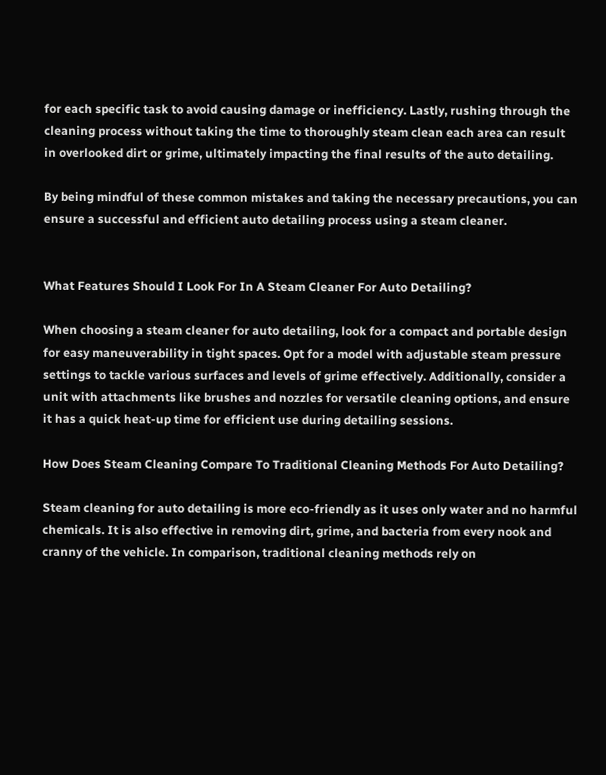for each specific task to avoid causing damage or inefficiency. Lastly, rushing through the cleaning process without taking the time to thoroughly steam clean each area can result in overlooked dirt or grime, ultimately impacting the final results of the auto detailing.

By being mindful of these common mistakes and taking the necessary precautions, you can ensure a successful and efficient auto detailing process using a steam cleaner.


What Features Should I Look For In A Steam Cleaner For Auto Detailing?

When choosing a steam cleaner for auto detailing, look for a compact and portable design for easy maneuverability in tight spaces. Opt for a model with adjustable steam pressure settings to tackle various surfaces and levels of grime effectively. Additionally, consider a unit with attachments like brushes and nozzles for versatile cleaning options, and ensure it has a quick heat-up time for efficient use during detailing sessions.

How Does Steam Cleaning Compare To Traditional Cleaning Methods For Auto Detailing?

Steam cleaning for auto detailing is more eco-friendly as it uses only water and no harmful chemicals. It is also effective in removing dirt, grime, and bacteria from every nook and cranny of the vehicle. In comparison, traditional cleaning methods rely on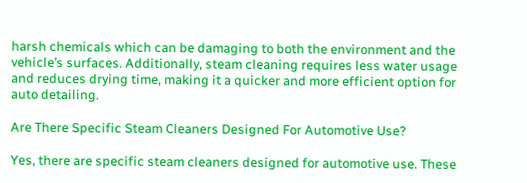harsh chemicals which can be damaging to both the environment and the vehicle’s surfaces. Additionally, steam cleaning requires less water usage and reduces drying time, making it a quicker and more efficient option for auto detailing.

Are There Specific Steam Cleaners Designed For Automotive Use?

Yes, there are specific steam cleaners designed for automotive use. These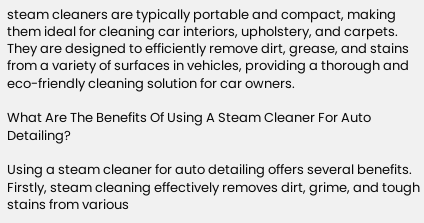steam cleaners are typically portable and compact, making them ideal for cleaning car interiors, upholstery, and carpets. They are designed to efficiently remove dirt, grease, and stains from a variety of surfaces in vehicles, providing a thorough and eco-friendly cleaning solution for car owners.

What Are The Benefits Of Using A Steam Cleaner For Auto Detailing?

Using a steam cleaner for auto detailing offers several benefits. Firstly, steam cleaning effectively removes dirt, grime, and tough stains from various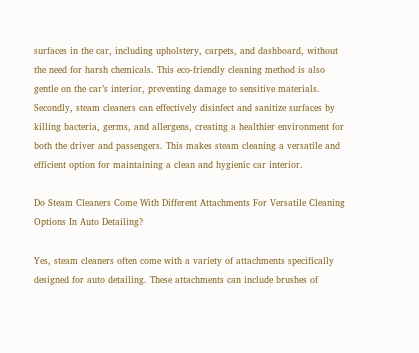surfaces in the car, including upholstery, carpets, and dashboard, without the need for harsh chemicals. This eco-friendly cleaning method is also gentle on the car’s interior, preventing damage to sensitive materials. Secondly, steam cleaners can effectively disinfect and sanitize surfaces by killing bacteria, germs, and allergens, creating a healthier environment for both the driver and passengers. This makes steam cleaning a versatile and efficient option for maintaining a clean and hygienic car interior.

Do Steam Cleaners Come With Different Attachments For Versatile Cleaning Options In Auto Detailing?

Yes, steam cleaners often come with a variety of attachments specifically designed for auto detailing. These attachments can include brushes of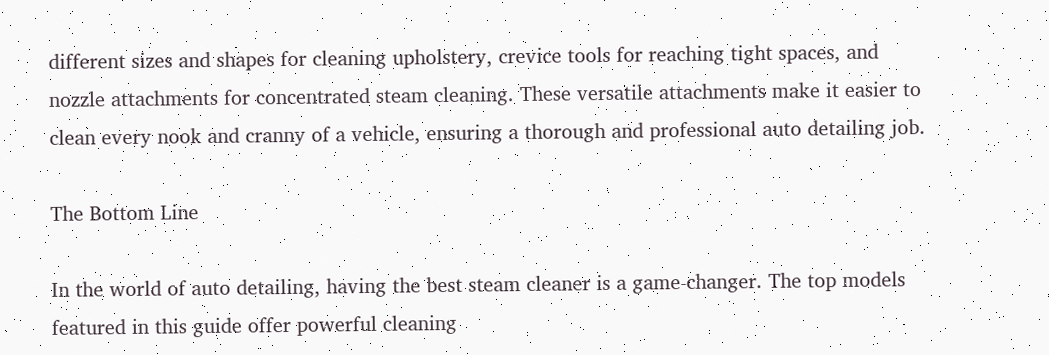different sizes and shapes for cleaning upholstery, crevice tools for reaching tight spaces, and nozzle attachments for concentrated steam cleaning. These versatile attachments make it easier to clean every nook and cranny of a vehicle, ensuring a thorough and professional auto detailing job.

The Bottom Line

In the world of auto detailing, having the best steam cleaner is a game-changer. The top models featured in this guide offer powerful cleaning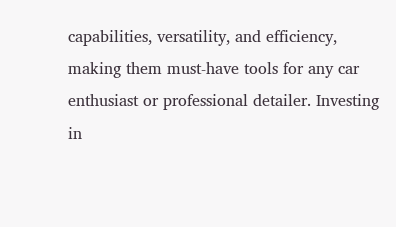capabilities, versatility, and efficiency, making them must-have tools for any car enthusiast or professional detailer. Investing in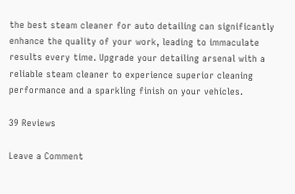the best steam cleaner for auto detailing can significantly enhance the quality of your work, leading to immaculate results every time. Upgrade your detailing arsenal with a reliable steam cleaner to experience superior cleaning performance and a sparkling finish on your vehicles.

39 Reviews

Leave a Comment